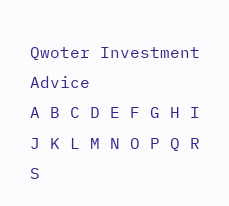Qwoter Investment Advice
A B C D E F G H I J K L M N O P Q R S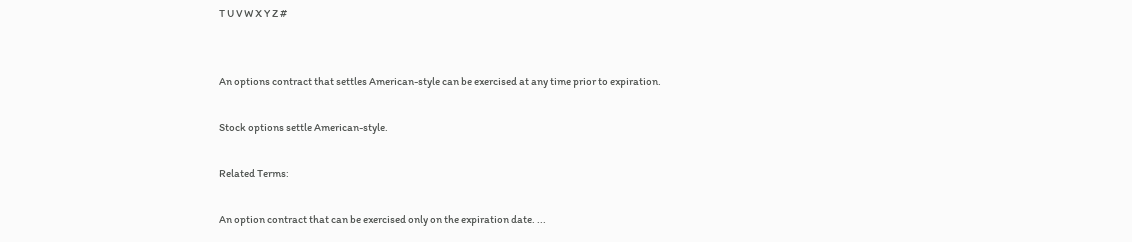T U V W X Y Z #


An options contract that settles American-style can be exercised at any time prior to expiration.

Stock options settle American-style.

Related Terms:

An option contract that can be exercised only on the expiration date. ...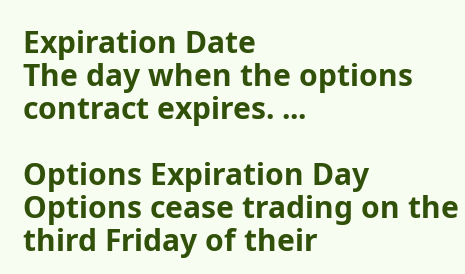Expiration Date
The day when the options contract expires. ...

Options Expiration Day
Options cease trading on the third Friday of their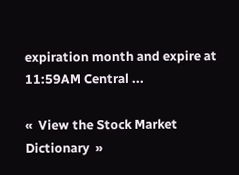expiration month and expire at 11:59AM Central ...

«  View the Stock Market Dictionary  »